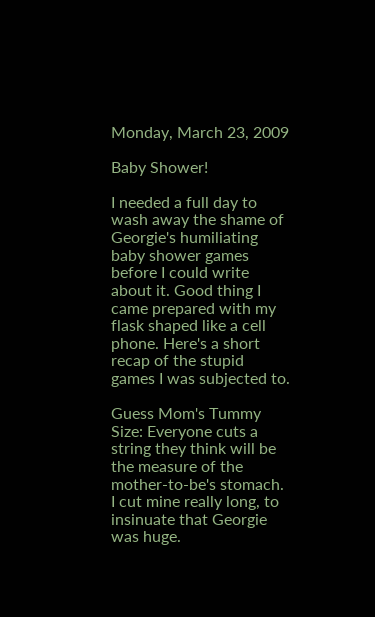Monday, March 23, 2009

Baby Shower!

I needed a full day to wash away the shame of Georgie's humiliating baby shower games before I could write about it. Good thing I came prepared with my flask shaped like a cell phone. Here's a short recap of the stupid games I was subjected to.

Guess Mom's Tummy Size: Everyone cuts a string they think will be the measure of the mother-to-be's stomach. I cut mine really long, to insinuate that Georgie was huge.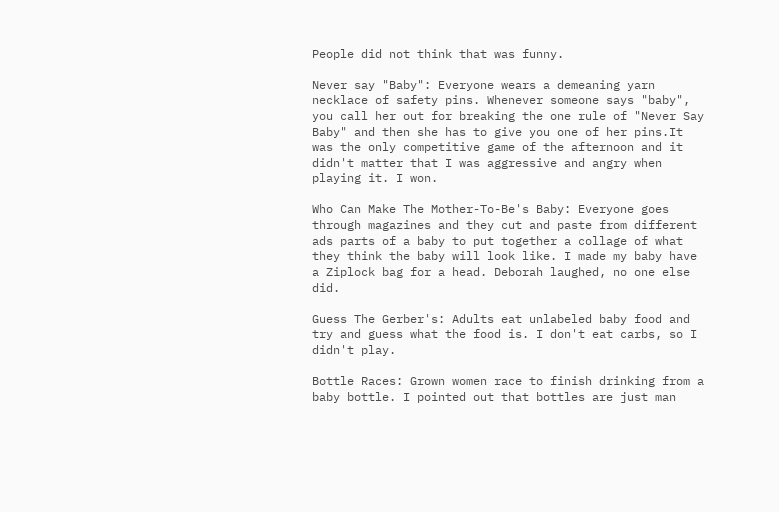People did not think that was funny.

Never say "Baby": Everyone wears a demeaning yarn necklace of safety pins. Whenever someone says "baby", you call her out for breaking the one rule of "Never Say Baby" and then she has to give you one of her pins.It was the only competitive game of the afternoon and it didn't matter that I was aggressive and angry when playing it. I won.

Who Can Make The Mother-To-Be's Baby: Everyone goes through magazines and they cut and paste from different ads parts of a baby to put together a collage of what they think the baby will look like. I made my baby have a Ziplock bag for a head. Deborah laughed, no one else did.

Guess The Gerber's: Adults eat unlabeled baby food and try and guess what the food is. I don't eat carbs, so I didn't play.

Bottle Races: Grown women race to finish drinking from a baby bottle. I pointed out that bottles are just man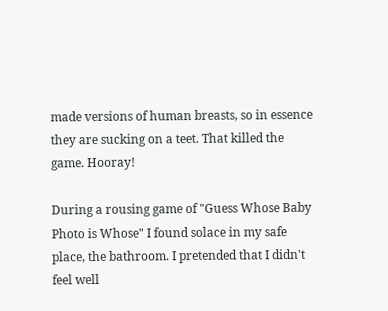made versions of human breasts, so in essence they are sucking on a teet. That killed the game. Hooray!

During a rousing game of "Guess Whose Baby Photo is Whose" I found solace in my safe place, the bathroom. I pretended that I didn't feel well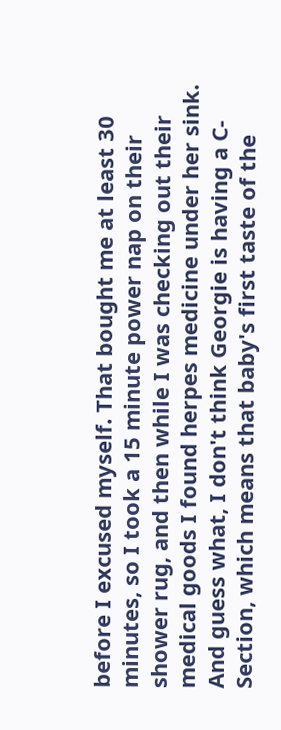before I excused myself. That bought me at least 30 minutes, so I took a 15 minute power nap on their shower rug, and then while I was checking out their medical goods I found herpes medicine under her sink. And guess what, I don't think Georgie is having a C-Section, which means that baby's first taste of the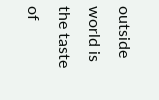outside world is the taste of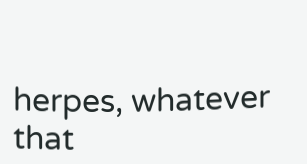herpes, whatever that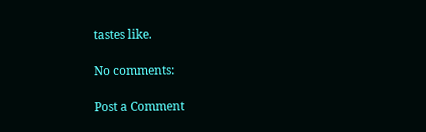tastes like.

No comments:

Post a Comment